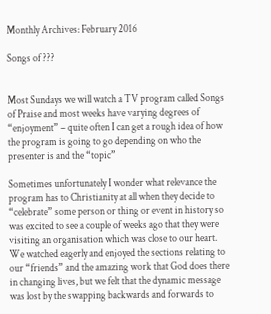Monthly Archives: February 2016

Songs of ???


Most Sundays we will watch a TV program called Songs of Praise and most weeks have varying degrees of “enjoyment” – quite often I can get a rough idea of how the program is going to go depending on who the presenter is and the “topic”

Sometimes unfortunately I wonder what relevance the program has to Christianity at all when they decide to “celebrate” some person or thing or event in history so was excited to see a couple of weeks ago that they were visiting an organisation which was close to our heart.  We watched eagerly and enjoyed the sections relating to our “friends” and the amazing work that God does there in changing lives, but we felt that the dynamic message was lost by the swapping backwards and forwards to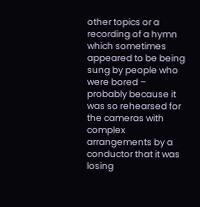other topics or a recording of a hymn which sometimes appeared to be being sung by people who were bored – probably because it was so rehearsed for the cameras with complex arrangements by a conductor that it was losing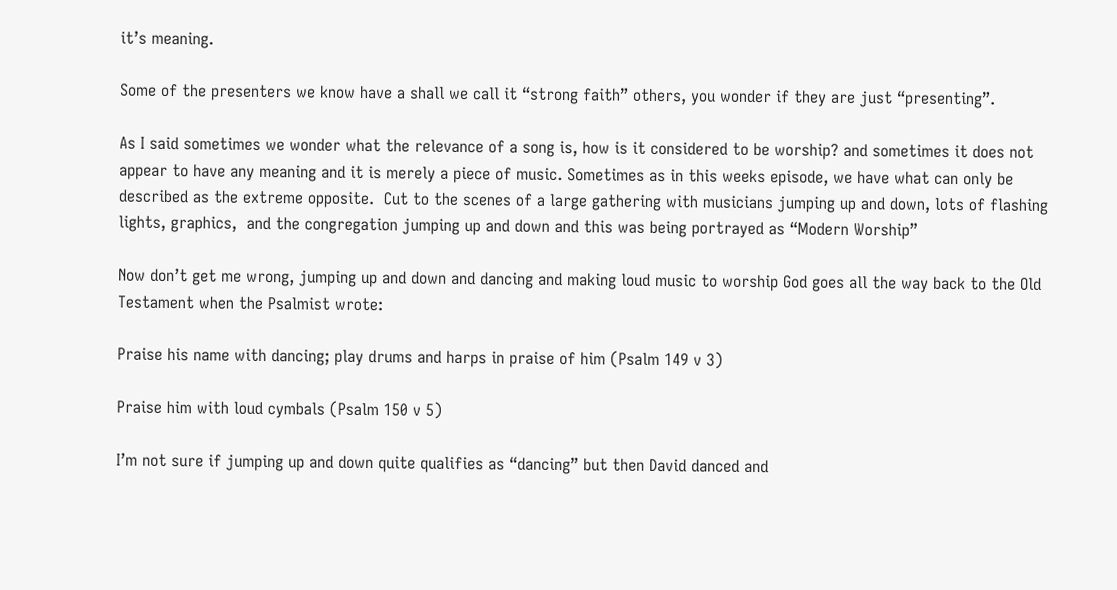it’s meaning.

Some of the presenters we know have a shall we call it “strong faith” others, you wonder if they are just “presenting”.

As I said sometimes we wonder what the relevance of a song is, how is it considered to be worship? and sometimes it does not appear to have any meaning and it is merely a piece of music. Sometimes as in this weeks episode, we have what can only be described as the extreme opposite.  Cut to the scenes of a large gathering with musicians jumping up and down, lots of flashing lights, graphics,  and the congregation jumping up and down and this was being portrayed as “Modern Worship”

Now don’t get me wrong, jumping up and down and dancing and making loud music to worship God goes all the way back to the Old Testament when the Psalmist wrote:

Praise his name with dancing; play drums and harps in praise of him (Psalm 149 v 3)

Praise him with loud cymbals (Psalm 150 v 5)

I’m not sure if jumping up and down quite qualifies as “dancing” but then David danced and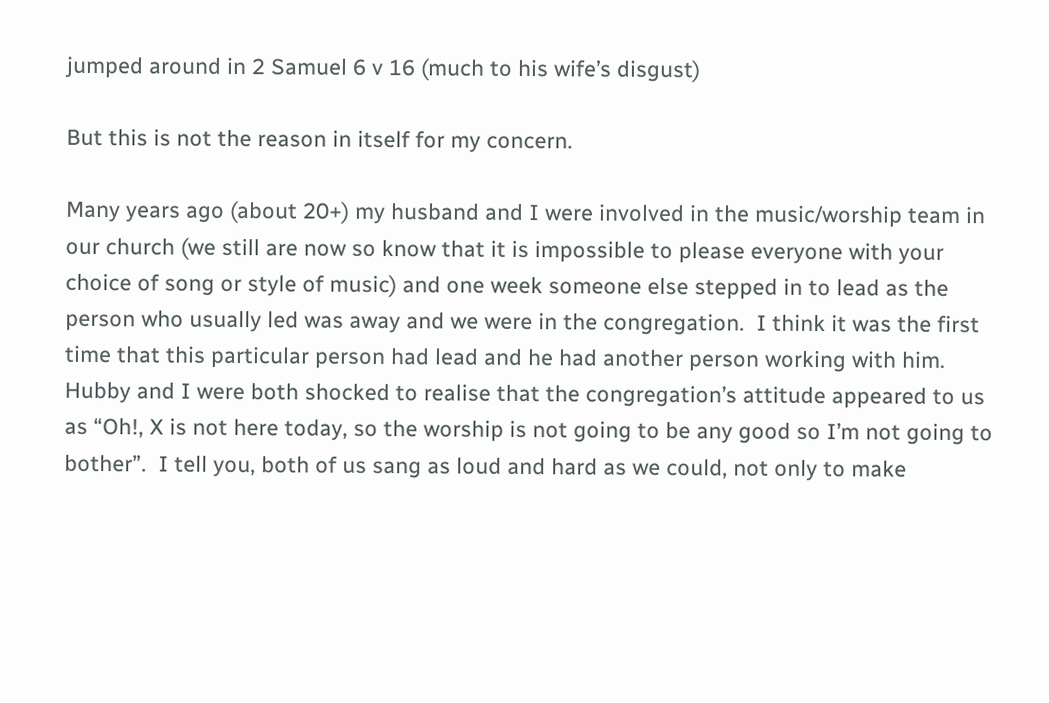jumped around in 2 Samuel 6 v 16 (much to his wife’s disgust)

But this is not the reason in itself for my concern.

Many years ago (about 20+) my husband and I were involved in the music/worship team in our church (we still are now so know that it is impossible to please everyone with your choice of song or style of music) and one week someone else stepped in to lead as the person who usually led was away and we were in the congregation.  I think it was the first time that this particular person had lead and he had another person working with him.  Hubby and I were both shocked to realise that the congregation’s attitude appeared to us as “Oh!, X is not here today, so the worship is not going to be any good so I’m not going to bother”.  I tell you, both of us sang as loud and hard as we could, not only to make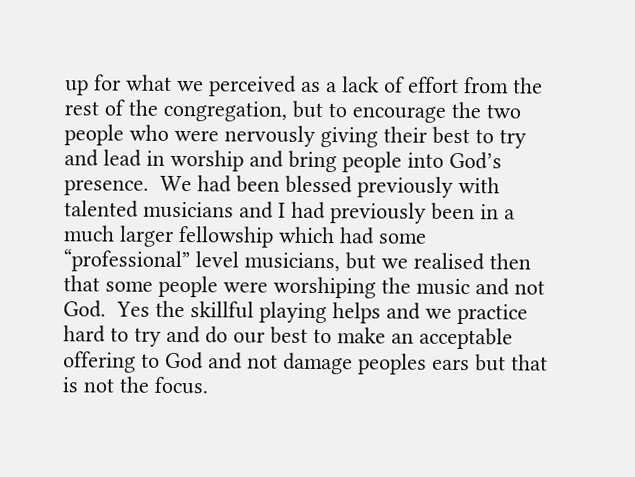up for what we perceived as a lack of effort from the rest of the congregation, but to encourage the two people who were nervously giving their best to try and lead in worship and bring people into God’s presence.  We had been blessed previously with talented musicians and I had previously been in a much larger fellowship which had some “professional” level musicians, but we realised then that some people were worshiping the music and not God.  Yes the skillful playing helps and we practice hard to try and do our best to make an acceptable offering to God and not damage peoples ears but that is not the focus.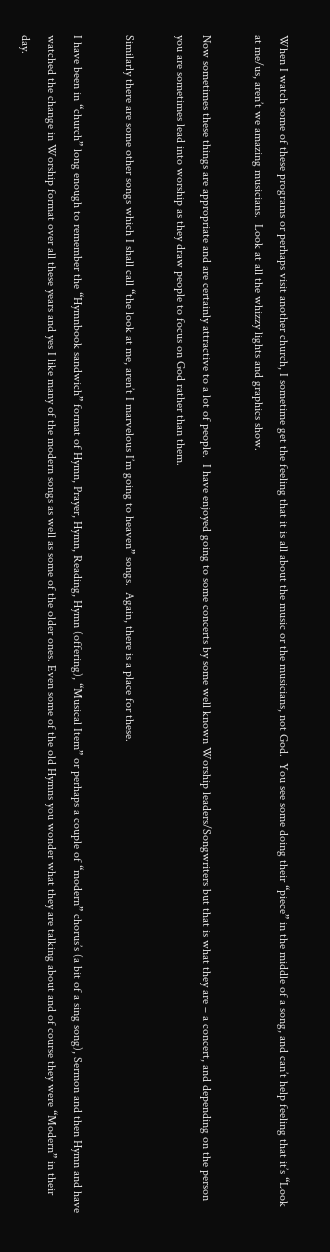When I watch some of these programs or perhaps visit another church, I sometime get the feeling that it is all about the music or the musicians, not God.  You see some doing their “piece” in the middle of a song, and can’t help feeling that it’s “Look at me/us, aren’t we amazing musicians.  Look at all the whizzy lights and graphics show.

Now sometimes these things are appropriate and are certainly attractive to a lot of people.  I have enjoyed going to some concerts by some well known Worship leaders/Songwriters but that is what they are – a concert, and depending on the person you are sometimes lead into worship as they draw people to focus on God rather than them.

Similarly there are some other songs which I shall call “the look at me, aren’t I marvelous I’m going to heaven” songs.  Again, there is a place for these.

I have been in “church” long enough to remember the “Hymnbook sandwich” format of Hymn, Prayer, Hymn, Reading, Hymn (offering), “Musical Item” or perhaps a couple of “modern” chorus’s (a bit of a sing song), Sermon and then Hymn and have watched the change in Worship format over all these years and yes I like many of the modern songs as well as some of the older ones. Even some of the old Hymns you wonder what they are talking about and of course they were “Modern” in their day.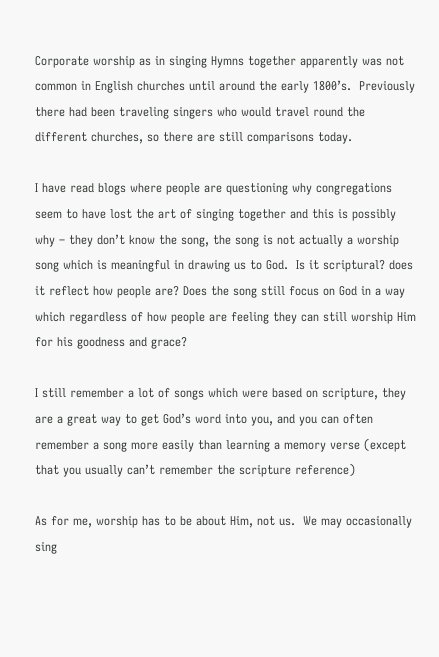Corporate worship as in singing Hymns together apparently was not common in English churches until around the early 1800’s.  Previously there had been traveling singers who would travel round the different churches, so there are still comparisons today.

I have read blogs where people are questioning why congregations seem to have lost the art of singing together and this is possibly why – they don’t know the song, the song is not actually a worship song which is meaningful in drawing us to God.  Is it scriptural? does it reflect how people are? Does the song still focus on God in a way which regardless of how people are feeling they can still worship Him for his goodness and grace?

I still remember a lot of songs which were based on scripture, they are a great way to get God’s word into you, and you can often remember a song more easily than learning a memory verse (except that you usually can’t remember the scripture reference)

As for me, worship has to be about Him, not us.  We may occasionally sing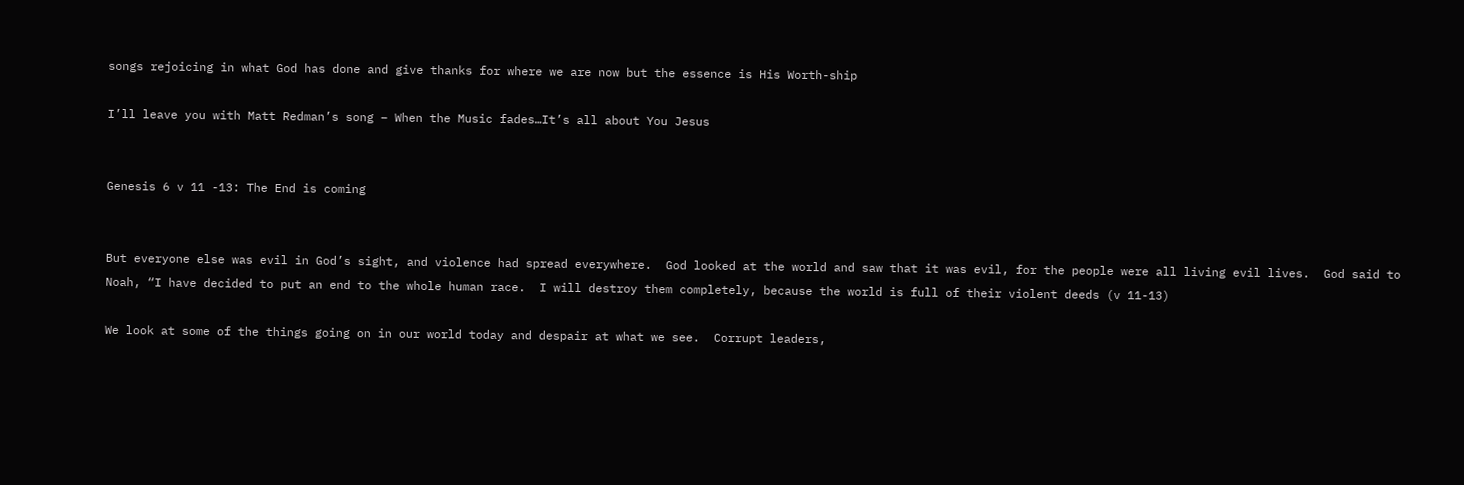songs rejoicing in what God has done and give thanks for where we are now but the essence is His Worth-ship

I’ll leave you with Matt Redman’s song – When the Music fades…It’s all about You Jesus


Genesis 6 v 11 -13: The End is coming


But everyone else was evil in God’s sight, and violence had spread everywhere.  God looked at the world and saw that it was evil, for the people were all living evil lives.  God said to Noah, “I have decided to put an end to the whole human race.  I will destroy them completely, because the world is full of their violent deeds (v 11-13)

We look at some of the things going on in our world today and despair at what we see.  Corrupt leaders,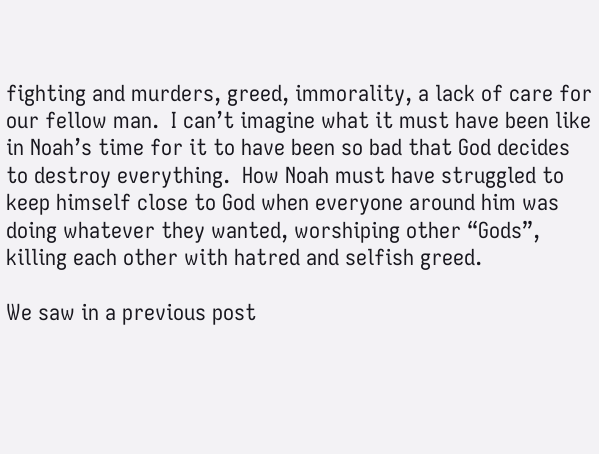fighting and murders, greed, immorality, a lack of care for our fellow man.  I can’t imagine what it must have been like in Noah’s time for it to have been so bad that God decides to destroy everything.  How Noah must have struggled to keep himself close to God when everyone around him was doing whatever they wanted, worshiping other “Gods”, killing each other with hatred and selfish greed.

We saw in a previous post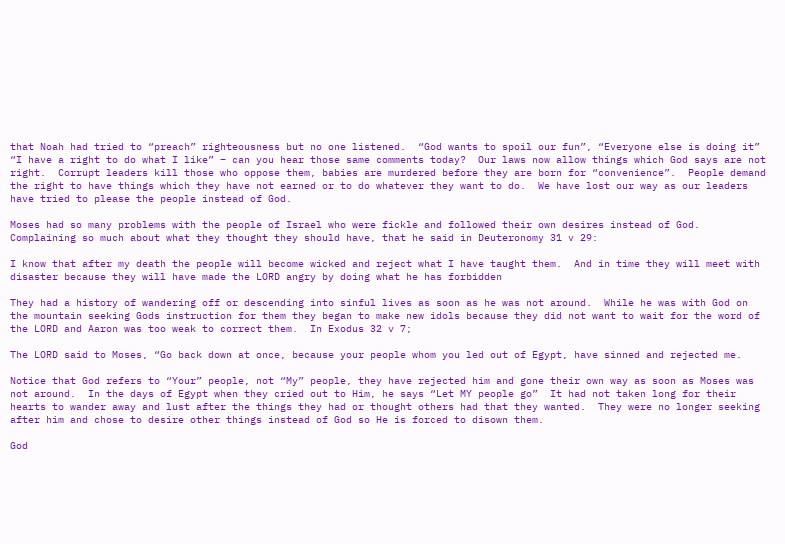that Noah had tried to “preach” righteousness but no one listened.  “God wants to spoil our fun”, “Everyone else is doing it”  “I have a right to do what I like” – can you hear those same comments today?  Our laws now allow things which God says are not right.  Corrupt leaders kill those who oppose them, babies are murdered before they are born for “convenience”.  People demand the right to have things which they have not earned or to do whatever they want to do.  We have lost our way as our leaders have tried to please the people instead of God.

Moses had so many problems with the people of Israel who were fickle and followed their own desires instead of God.  Complaining so much about what they thought they should have, that he said in Deuteronomy 31 v 29:

I know that after my death the people will become wicked and reject what I have taught them.  And in time they will meet with disaster because they will have made the LORD angry by doing what he has forbidden

They had a history of wandering off or descending into sinful lives as soon as he was not around.  While he was with God on the mountain seeking Gods instruction for them they began to make new idols because they did not want to wait for the word of the LORD and Aaron was too weak to correct them.  In Exodus 32 v 7;

The LORD said to Moses, “Go back down at once, because your people whom you led out of Egypt, have sinned and rejected me.

Notice that God refers to “Your” people, not “My” people, they have rejected him and gone their own way as soon as Moses was not around.  In the days of Egypt when they cried out to Him, he says “Let MY people go”  It had not taken long for their hearts to wander away and lust after the things they had or thought others had that they wanted.  They were no longer seeking after him and chose to desire other things instead of God so He is forced to disown them.

God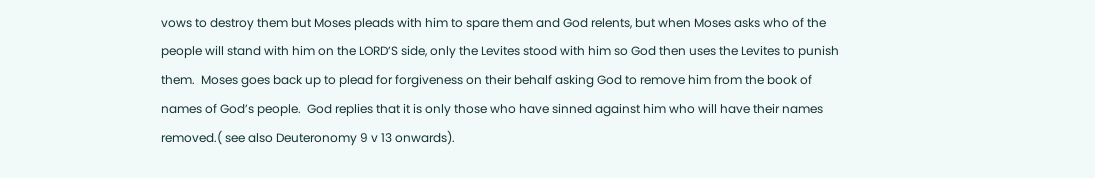vows to destroy them but Moses pleads with him to spare them and God relents, but when Moses asks who of the people will stand with him on the LORD’S side, only the Levites stood with him so God then uses the Levites to punish them.  Moses goes back up to plead for forgiveness on their behalf asking God to remove him from the book of names of God’s people.  God replies that it is only those who have sinned against him who will have their names removed.( see also Deuteronomy 9 v 13 onwards).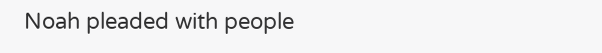Noah pleaded with people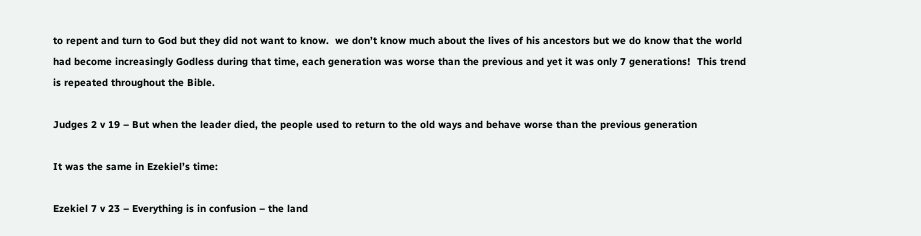to repent and turn to God but they did not want to know.  we don’t know much about the lives of his ancestors but we do know that the world had become increasingly Godless during that time, each generation was worse than the previous and yet it was only 7 generations!  This trend is repeated throughout the Bible.

Judges 2 v 19 – But when the leader died, the people used to return to the old ways and behave worse than the previous generation

It was the same in Ezekiel’s time:

Ezekiel 7 v 23 – Everything is in confusion – the land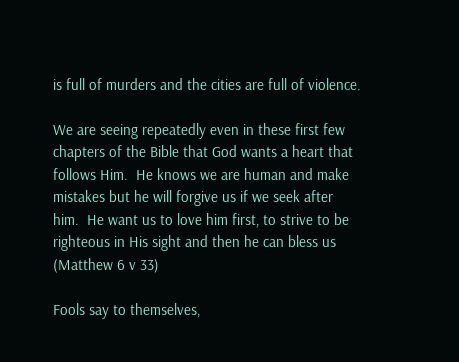is full of murders and the cities are full of violence.

We are seeing repeatedly even in these first few chapters of the Bible that God wants a heart that follows Him.  He knows we are human and make mistakes but he will forgive us if we seek after him.  He want us to love him first, to strive to be righteous in His sight and then he can bless us (Matthew 6 v 33)

Fools say to themselves,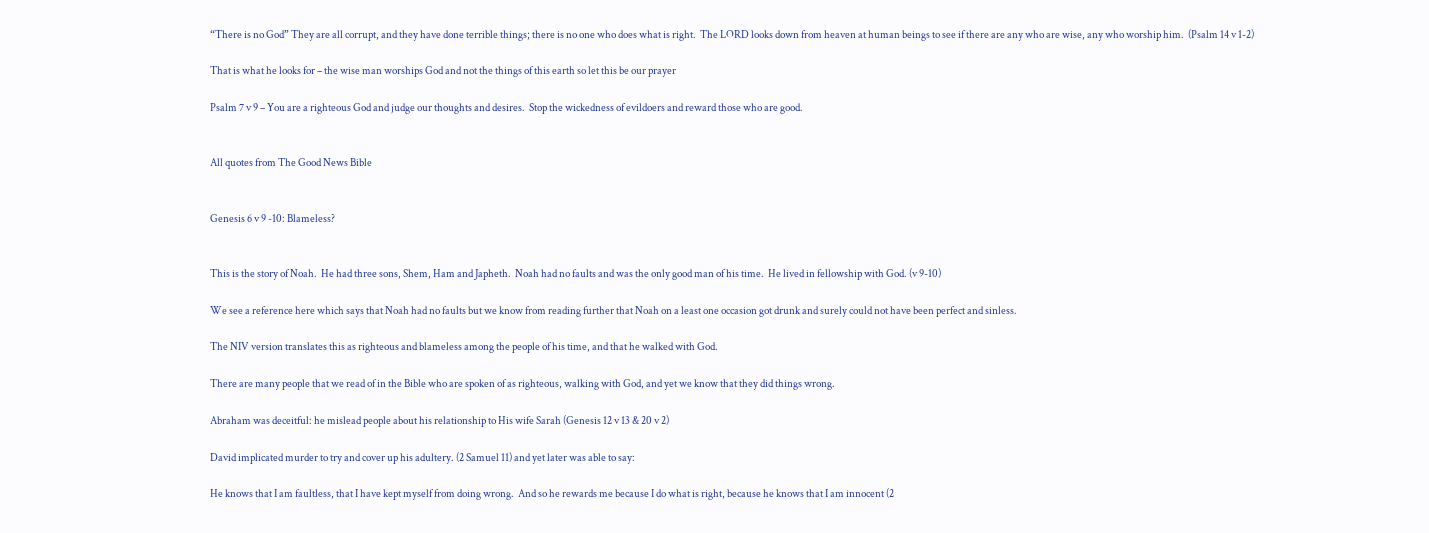“There is no God” They are all corrupt, and they have done terrible things; there is no one who does what is right.  The LORD looks down from heaven at human beings to see if there are any who are wise, any who worship him.  (Psalm 14 v 1-2)

That is what he looks for – the wise man worships God and not the things of this earth so let this be our prayer

Psalm 7 v 9 – You are a righteous God and judge our thoughts and desires.  Stop the wickedness of evildoers and reward those who are good.


All quotes from The Good News Bible


Genesis 6 v 9 -10: Blameless?


This is the story of Noah.  He had three sons, Shem, Ham and Japheth.  Noah had no faults and was the only good man of his time.  He lived in fellowship with God. (v 9-10)

We see a reference here which says that Noah had no faults but we know from reading further that Noah on a least one occasion got drunk and surely could not have been perfect and sinless.

The NIV version translates this as righteous and blameless among the people of his time, and that he walked with God.

There are many people that we read of in the Bible who are spoken of as righteous, walking with God, and yet we know that they did things wrong.

Abraham was deceitful: he mislead people about his relationship to His wife Sarah (Genesis 12 v 13 & 20 v 2)

David implicated murder to try and cover up his adultery. (2 Samuel 11) and yet later was able to say:

He knows that I am faultless, that I have kept myself from doing wrong.  And so he rewards me because I do what is right, because he knows that I am innocent (2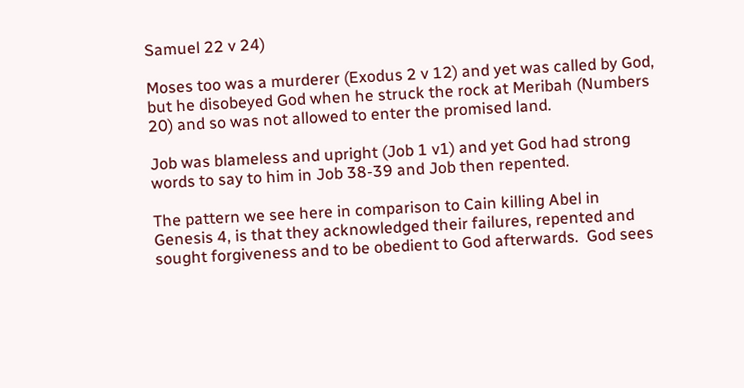Samuel 22 v 24)

Moses too was a murderer (Exodus 2 v 12) and yet was called by God, but he disobeyed God when he struck the rock at Meribah (Numbers 20) and so was not allowed to enter the promised land.

Job was blameless and upright (Job 1 v1) and yet God had strong words to say to him in Job 38-39 and Job then repented.

The pattern we see here in comparison to Cain killing Abel in Genesis 4, is that they acknowledged their failures, repented and sought forgiveness and to be obedient to God afterwards.  God sees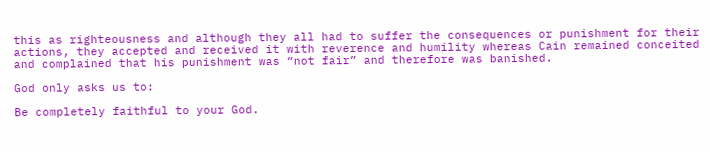this as righteousness and although they all had to suffer the consequences or punishment for their actions, they accepted and received it with reverence and humility whereas Cain remained conceited and complained that his punishment was “not fair” and therefore was banished.

God only asks us to:

Be completely faithful to your God.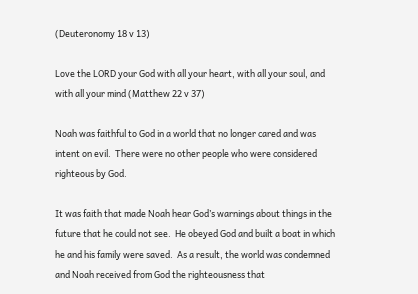(Deuteronomy 18 v 13)

Love the LORD your God with all your heart, with all your soul, and with all your mind (Matthew 22 v 37)

Noah was faithful to God in a world that no longer cared and was intent on evil.  There were no other people who were considered righteous by God.

It was faith that made Noah hear God’s warnings about things in the future that he could not see.  He obeyed God and built a boat in which he and his family were saved.  As a result, the world was condemned and Noah received from God the righteousness that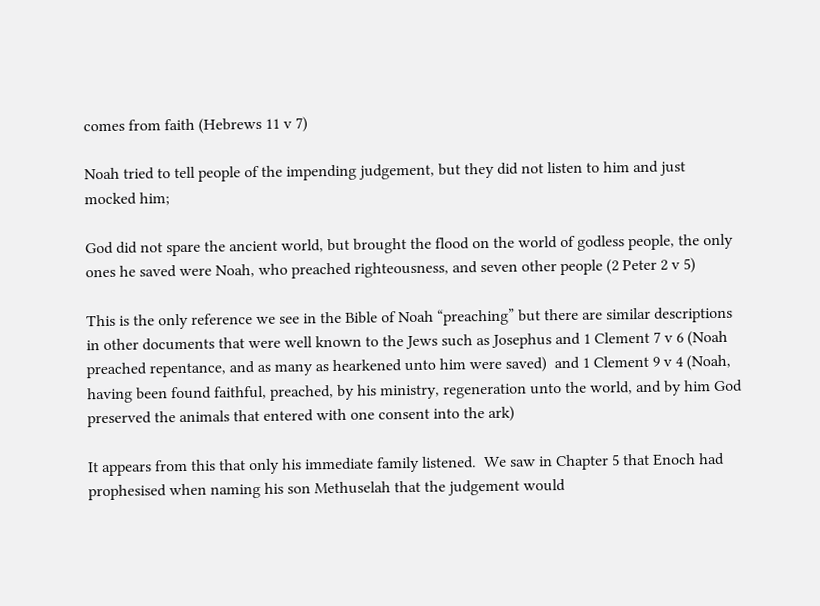comes from faith (Hebrews 11 v 7)

Noah tried to tell people of the impending judgement, but they did not listen to him and just mocked him;

God did not spare the ancient world, but brought the flood on the world of godless people, the only ones he saved were Noah, who preached righteousness, and seven other people (2 Peter 2 v 5)

This is the only reference we see in the Bible of Noah “preaching” but there are similar descriptions in other documents that were well known to the Jews such as Josephus and 1 Clement 7 v 6 (Noah preached repentance, and as many as hearkened unto him were saved)  and 1 Clement 9 v 4 (Noah, having been found faithful, preached, by his ministry, regeneration unto the world, and by him God preserved the animals that entered with one consent into the ark)

It appears from this that only his immediate family listened.  We saw in Chapter 5 that Enoch had prophesised when naming his son Methuselah that the judgement would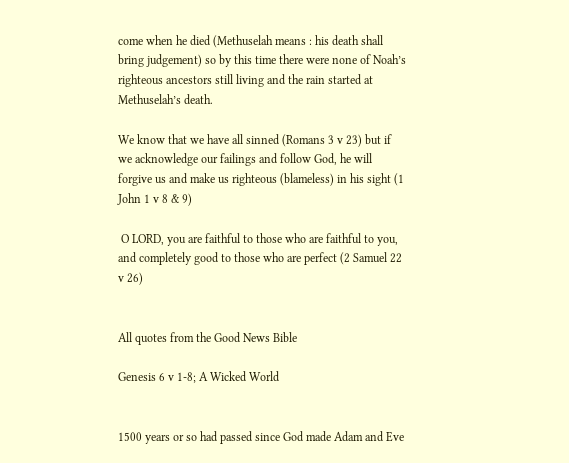come when he died (Methuselah means : his death shall bring judgement) so by this time there were none of Noah’s righteous ancestors still living and the rain started at Methuselah’s death.

We know that we have all sinned (Romans 3 v 23) but if we acknowledge our failings and follow God, he will forgive us and make us righteous (blameless) in his sight (1 John 1 v 8 & 9)

 O LORD, you are faithful to those who are faithful to you, and completely good to those who are perfect (2 Samuel 22 v 26)


All quotes from the Good News Bible

Genesis 6 v 1-8; A Wicked World


1500 years or so had passed since God made Adam and Eve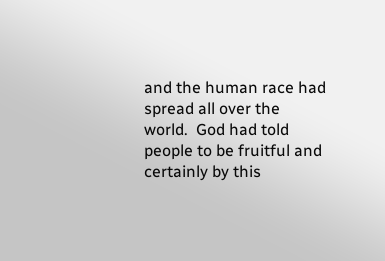and the human race had spread all over the world.  God had told people to be fruitful and certainly by this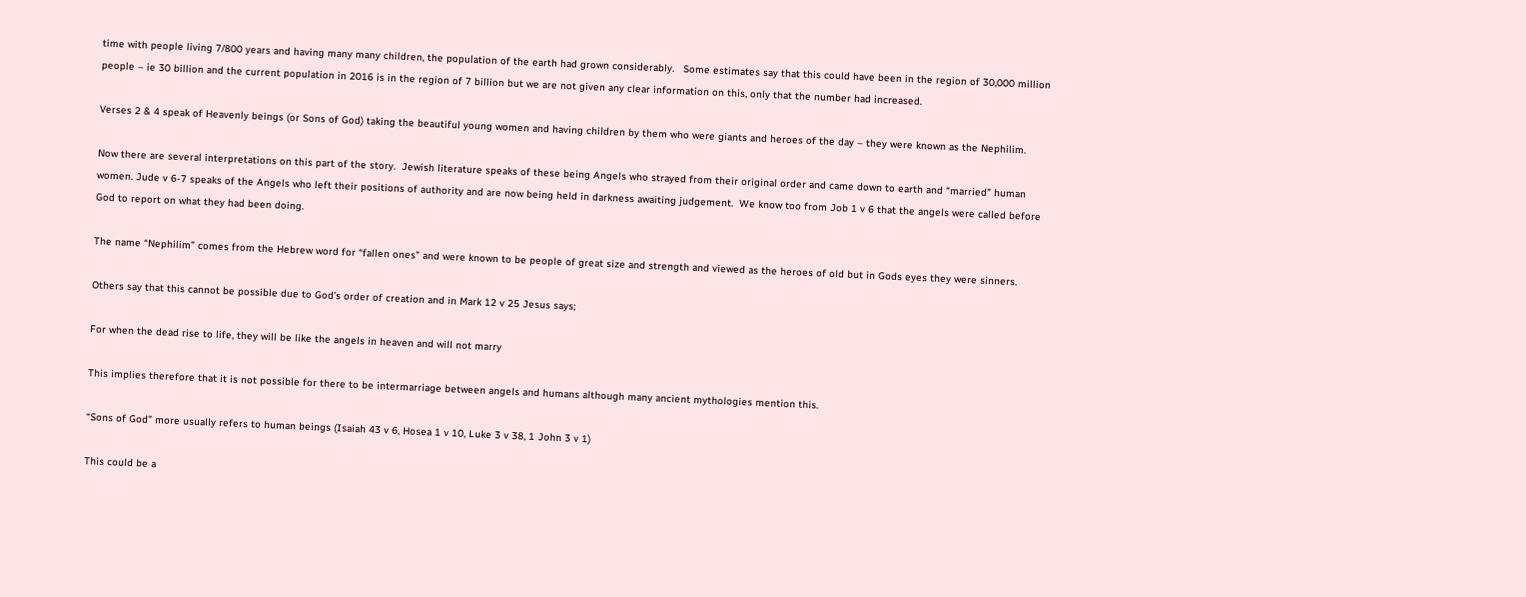time with people living 7/800 years and having many many children, the population of the earth had grown considerably.   Some estimates say that this could have been in the region of 30,000 million people – ie 30 billion and the current population in 2016 is in the region of 7 billion but we are not given any clear information on this, only that the number had increased.

Verses 2 & 4 speak of Heavenly beings (or Sons of God) taking the beautiful young women and having children by them who were giants and heroes of the day – they were known as the Nephilim.

Now there are several interpretations on this part of the story.  Jewish literature speaks of these being Angels who strayed from their original order and came down to earth and “married” human women. Jude v 6-7 speaks of the Angels who left their positions of authority and are now being held in darkness awaiting judgement.  We know too from Job 1 v 6 that the angels were called before God to report on what they had been doing.

The name “Nephilim” comes from the Hebrew word for “fallen ones” and were known to be people of great size and strength and viewed as the heroes of old but in Gods eyes they were sinners.

Others say that this cannot be possible due to God’s order of creation and in Mark 12 v 25 Jesus says;

For when the dead rise to life, they will be like the angels in heaven and will not marry

This implies therefore that it is not possible for there to be intermarriage between angels and humans although many ancient mythologies mention this.

“Sons of God” more usually refers to human beings (Isaiah 43 v 6, Hosea 1 v 10, Luke 3 v 38, 1 John 3 v 1)

This could be a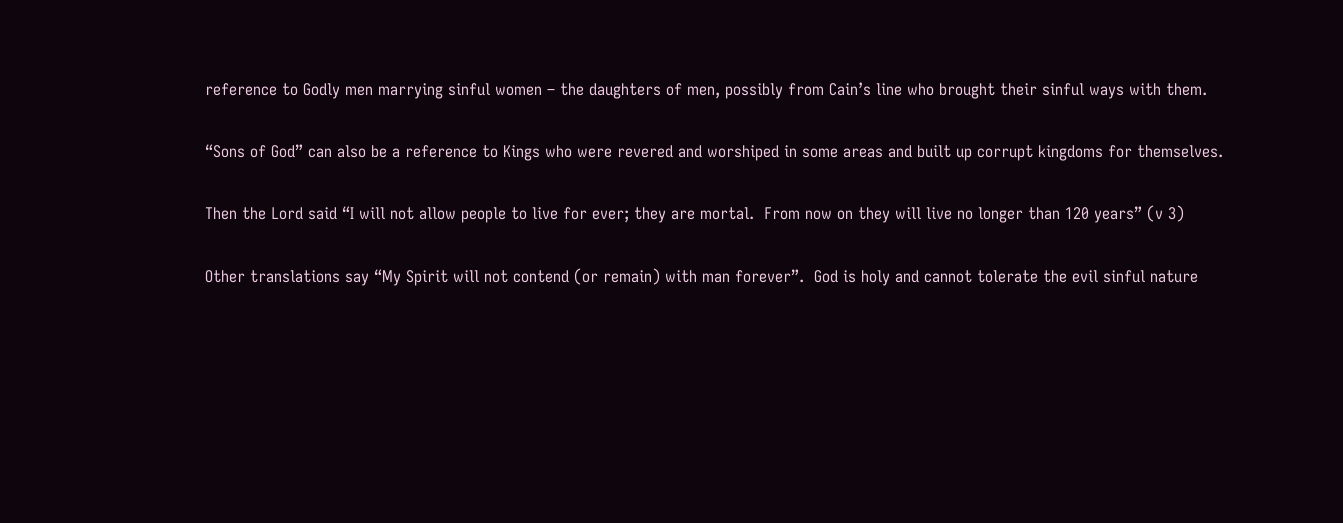reference to Godly men marrying sinful women – the daughters of men, possibly from Cain’s line who brought their sinful ways with them.

“Sons of God” can also be a reference to Kings who were revered and worshiped in some areas and built up corrupt kingdoms for themselves.

Then the Lord said “I will not allow people to live for ever; they are mortal.  From now on they will live no longer than 120 years” (v 3)

Other translations say “My Spirit will not contend (or remain) with man forever”.  God is holy and cannot tolerate the evil sinful nature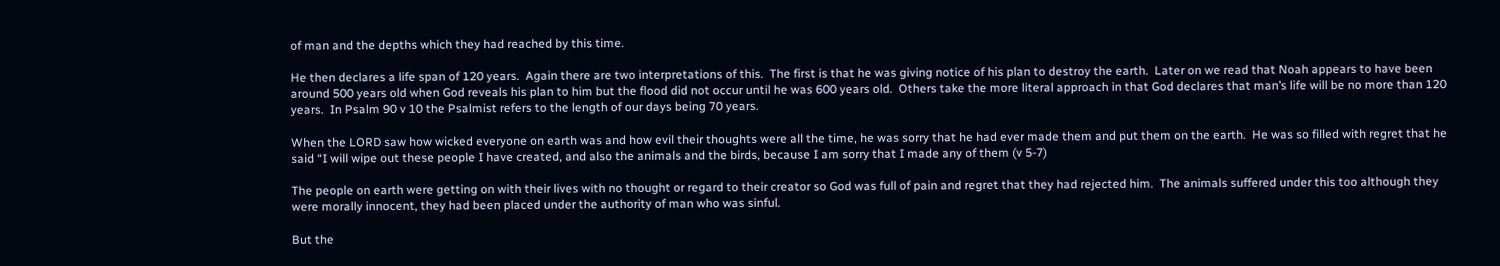of man and the depths which they had reached by this time.

He then declares a life span of 120 years.  Again there are two interpretations of this.  The first is that he was giving notice of his plan to destroy the earth.  Later on we read that Noah appears to have been around 500 years old when God reveals his plan to him but the flood did not occur until he was 600 years old.  Others take the more literal approach in that God declares that man’s life will be no more than 120 years.  In Psalm 90 v 10 the Psalmist refers to the length of our days being 70 years.

When the LORD saw how wicked everyone on earth was and how evil their thoughts were all the time, he was sorry that he had ever made them and put them on the earth.  He was so filled with regret that he said “I will wipe out these people I have created, and also the animals and the birds, because I am sorry that I made any of them (v 5-7)

The people on earth were getting on with their lives with no thought or regard to their creator so God was full of pain and regret that they had rejected him.  The animals suffered under this too although they were morally innocent, they had been placed under the authority of man who was sinful.

But the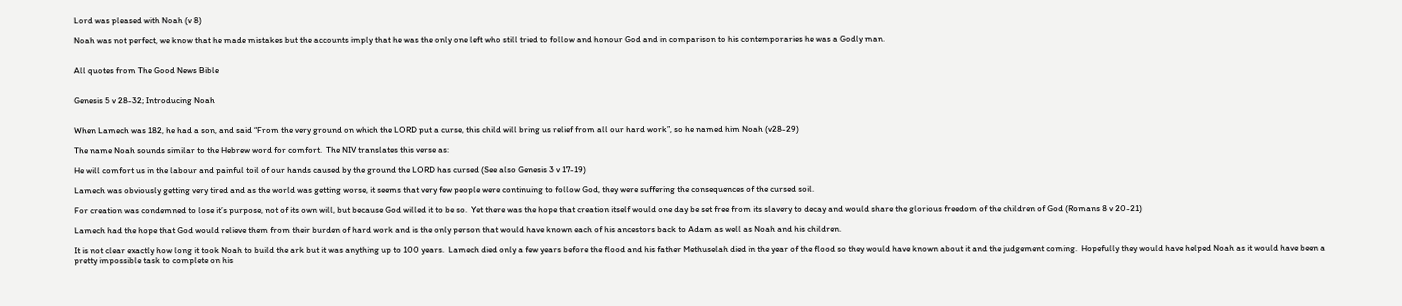Lord was pleased with Noah (v 8)

Noah was not perfect, we know that he made mistakes but the accounts imply that he was the only one left who still tried to follow and honour God and in comparison to his contemporaries he was a Godly man.


All quotes from The Good News Bible


Genesis 5 v 28-32; Introducing Noah


When Lamech was 182, he had a son, and said “From the very ground on which the LORD put a curse, this child will bring us relief from all our hard work”, so he named him Noah (v28-29)

The name Noah sounds similar to the Hebrew word for comfort.  The NIV translates this verse as:

He will comfort us in the labour and painful toil of our hands caused by the ground the LORD has cursed (See also Genesis 3 v 17-19)

Lamech was obviously getting very tired and as the world was getting worse, it seems that very few people were continuing to follow God, they were suffering the consequences of the cursed soil.

For creation was condemned to lose it’s purpose, not of its own will, but because God willed it to be so.  Yet there was the hope that creation itself would one day be set free from its slavery to decay and would share the glorious freedom of the children of God (Romans 8 v 20-21)

Lamech had the hope that God would relieve them from their burden of hard work and is the only person that would have known each of his ancestors back to Adam as well as Noah and his children.

It is not clear exactly how long it took Noah to build the ark but it was anything up to 100 years.  Lamech died only a few years before the flood and his father Methuselah died in the year of the flood so they would have known about it and the judgement coming.  Hopefully they would have helped Noah as it would have been a pretty impossible task to complete on his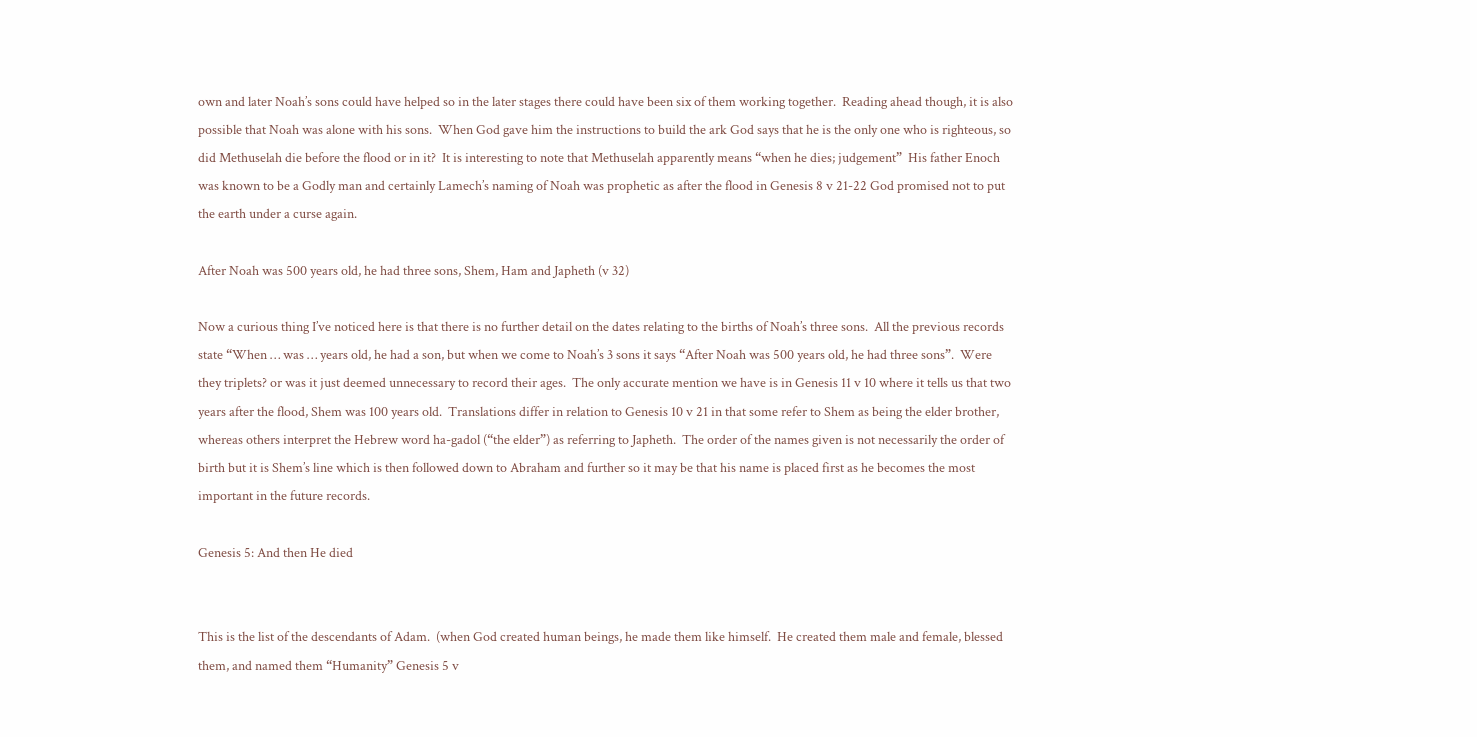own and later Noah’s sons could have helped so in the later stages there could have been six of them working together.  Reading ahead though, it is also possible that Noah was alone with his sons.  When God gave him the instructions to build the ark God says that he is the only one who is righteous, so did Methuselah die before the flood or in it?  It is interesting to note that Methuselah apparently means “when he dies; judgement”  His father Enoch was known to be a Godly man and certainly Lamech’s naming of Noah was prophetic as after the flood in Genesis 8 v 21-22 God promised not to put the earth under a curse again.

After Noah was 500 years old, he had three sons, Shem, Ham and Japheth (v 32)

Now a curious thing I’ve noticed here is that there is no further detail on the dates relating to the births of Noah’s three sons.  All the previous records state “When … was … years old, he had a son, but when we come to Noah’s 3 sons it says “After Noah was 500 years old, he had three sons”.  Were they triplets? or was it just deemed unnecessary to record their ages.  The only accurate mention we have is in Genesis 11 v 10 where it tells us that two years after the flood, Shem was 100 years old.  Translations differ in relation to Genesis 10 v 21 in that some refer to Shem as being the elder brother, whereas others interpret the Hebrew word ha-gadol (“the elder”) as referring to Japheth.  The order of the names given is not necessarily the order of birth but it is Shem’s line which is then followed down to Abraham and further so it may be that his name is placed first as he becomes the most important in the future records.

Genesis 5: And then He died


This is the list of the descendants of Adam.  (when God created human beings, he made them like himself.  He created them male and female, blessed them, and named them “Humanity” Genesis 5 v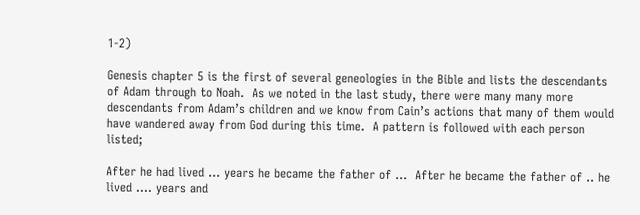1-2)

Genesis chapter 5 is the first of several geneologies in the Bible and lists the descendants of Adam through to Noah.  As we noted in the last study, there were many many more descendants from Adam’s children and we know from Cain’s actions that many of them would have wandered away from God during this time.  A pattern is followed with each person listed;

After he had lived … years he became the father of …  After he became the father of .. he lived …. years and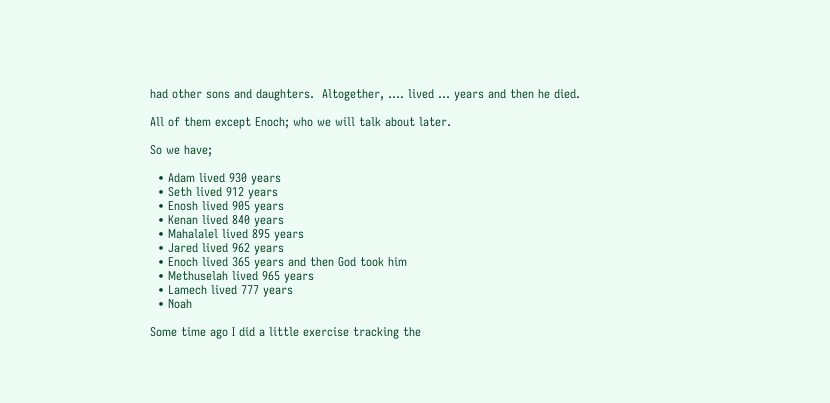had other sons and daughters.  Altogether, …. lived … years and then he died.

All of them except Enoch; who we will talk about later.

So we have;

  • Adam lived 930 years
  • Seth lived 912 years
  • Enosh lived 905 years
  • Kenan lived 840 years
  • Mahalalel lived 895 years
  • Jared lived 962 years
  • Enoch lived 365 years and then God took him
  • Methuselah lived 965 years
  • Lamech lived 777 years
  • Noah

Some time ago I did a little exercise tracking the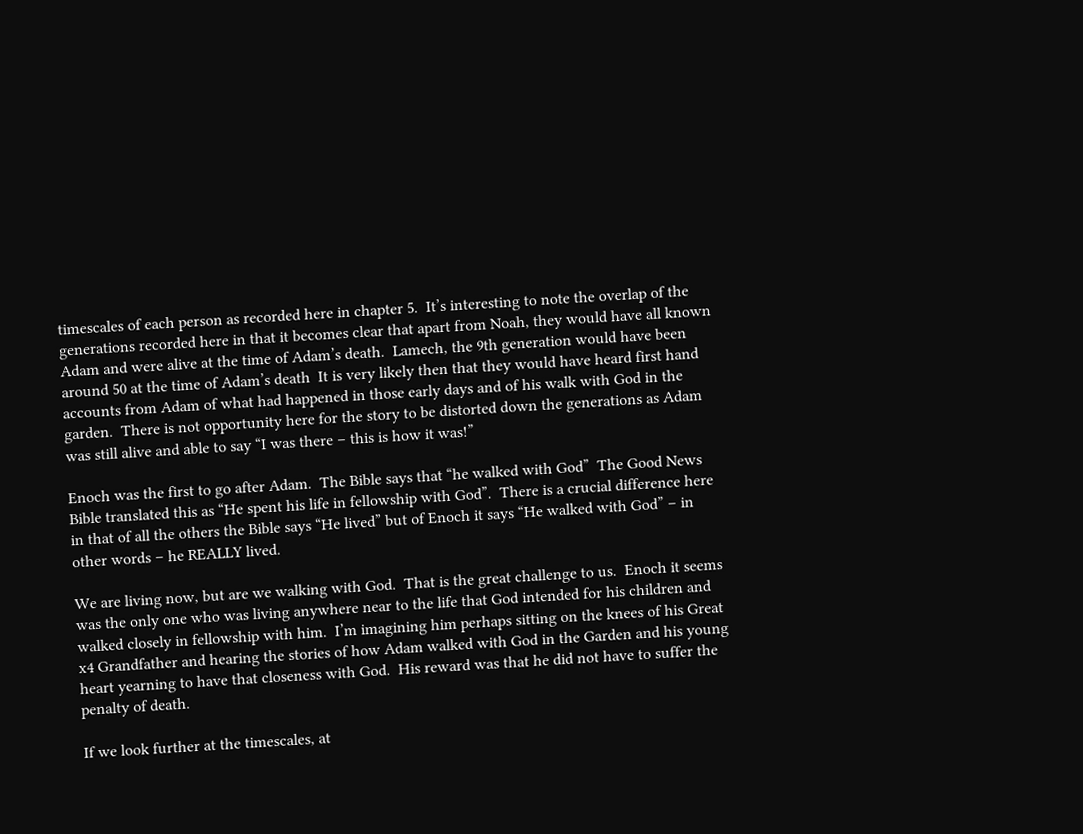timescales of each person as recorded here in chapter 5.  It’s interesting to note the overlap of the generations recorded here in that it becomes clear that apart from Noah, they would have all known Adam and were alive at the time of Adam’s death.  Lamech, the 9th generation would have been around 50 at the time of Adam’s death  It is very likely then that they would have heard first hand accounts from Adam of what had happened in those early days and of his walk with God in the garden.  There is not opportunity here for the story to be distorted down the generations as Adam was still alive and able to say “I was there – this is how it was!”

Enoch was the first to go after Adam.  The Bible says that “he walked with God”  The Good News Bible translated this as “He spent his life in fellowship with God”.  There is a crucial difference here in that of all the others the Bible says “He lived” but of Enoch it says “He walked with God” – in other words – he REALLY lived.

We are living now, but are we walking with God.  That is the great challenge to us.  Enoch it seems was the only one who was living anywhere near to the life that God intended for his children and walked closely in fellowship with him.  I’m imagining him perhaps sitting on the knees of his Great x4 Grandfather and hearing the stories of how Adam walked with God in the Garden and his young heart yearning to have that closeness with God.  His reward was that he did not have to suffer the penalty of death.

If we look further at the timescales, at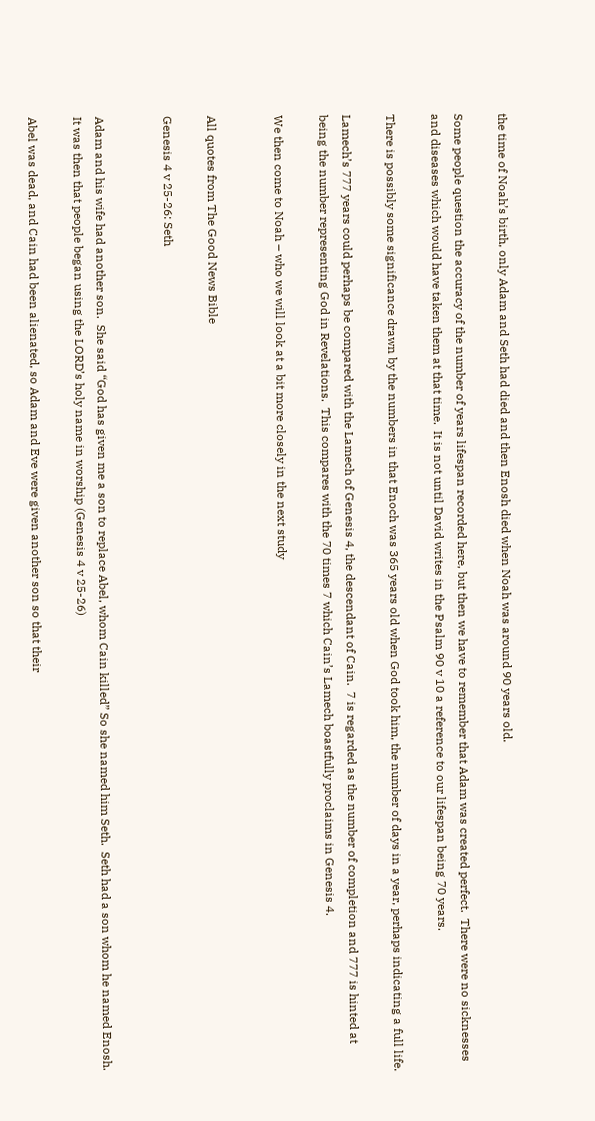the time of Noah’s birth, only Adam and Seth had died and then Enosh died when Noah was around 90 years old.

Some people question the accuracy of the number of years lifespan recorded here, but then we have to remember that Adam was created perfect.  There were no sicknesses and diseases which would have taken them at that time.  It is not until David writes in the Psalm 90 v 10 a reference to our lifespan being 70 years.

There is possibly some significance drawn by the numbers in that Enoch was 365 years old when God took him, the number of days in a year, perhaps indicating a full life.

Lamech’s 777 years could perhaps be compared with the Lamech of Genesis 4, the descendant of Cain.  7 is regarded as the number of completion and 777 is hinted at being the number representing God in Revelations.  This compares with the 70 times 7 which Cain’s Lamech boastfully proclaims in Genesis 4.

We then come to Noah – who we will look at a bit more closely in the next study


All quotes from The Good News Bible

Genesis 4 v 25-26: Seth


Adam and his wife had another son.  She said “God has given me a son to replace Abel, whom Cain killed” So she named him Seth.  Seth had a son whom he named Enosh.  It was then that people began using the LORD’s holy name in worship (Genesis 4 v 25-26)

Abel was dead, and Cain had been alienated, so Adam and Eve were given another son so that their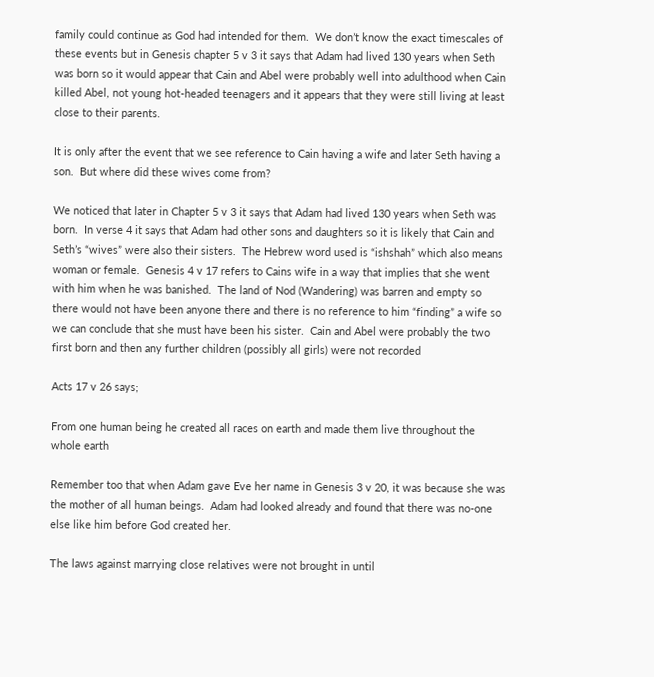family could continue as God had intended for them.  We don’t know the exact timescales of these events but in Genesis chapter 5 v 3 it says that Adam had lived 130 years when Seth was born so it would appear that Cain and Abel were probably well into adulthood when Cain killed Abel, not young hot-headed teenagers and it appears that they were still living at least close to their parents.

It is only after the event that we see reference to Cain having a wife and later Seth having a son.  But where did these wives come from?

We noticed that later in Chapter 5 v 3 it says that Adam had lived 130 years when Seth was born.  In verse 4 it says that Adam had other sons and daughters so it is likely that Cain and Seth’s “wives” were also their sisters.  The Hebrew word used is “ishshah” which also means woman or female.  Genesis 4 v 17 refers to Cains wife in a way that implies that she went with him when he was banished.  The land of Nod (Wandering) was barren and empty so there would not have been anyone there and there is no reference to him “finding” a wife so we can conclude that she must have been his sister.  Cain and Abel were probably the two first born and then any further children (possibly all girls) were not recorded

Acts 17 v 26 says;

From one human being he created all races on earth and made them live throughout the whole earth

Remember too that when Adam gave Eve her name in Genesis 3 v 20, it was because she was the mother of all human beings.  Adam had looked already and found that there was no-one else like him before God created her.

The laws against marrying close relatives were not brought in until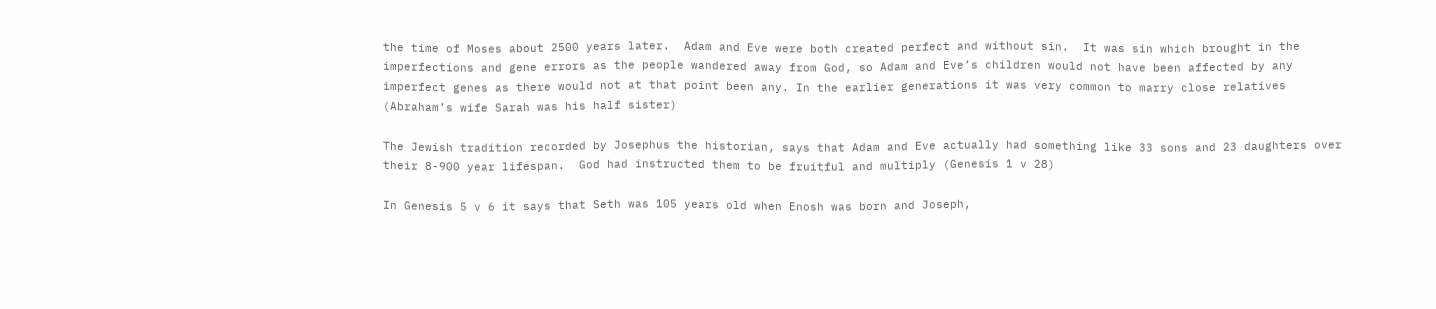the time of Moses about 2500 years later.  Adam and Eve were both created perfect and without sin.  It was sin which brought in the imperfections and gene errors as the people wandered away from God, so Adam and Eve’s children would not have been affected by any imperfect genes as there would not at that point been any. In the earlier generations it was very common to marry close relatives (Abraham’s wife Sarah was his half sister)

The Jewish tradition recorded by Josephus the historian, says that Adam and Eve actually had something like 33 sons and 23 daughters over their 8-900 year lifespan.  God had instructed them to be fruitful and multiply (Genesis 1 v 28)

In Genesis 5 v 6 it says that Seth was 105 years old when Enosh was born and Joseph,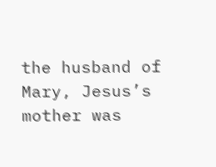the husband of Mary, Jesus’s mother was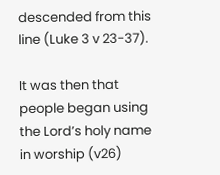descended from this line (Luke 3 v 23-37).

It was then that people began using the Lord’s holy name in worship (v26)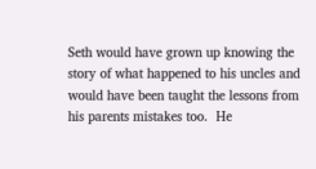Seth would have grown up knowing the story of what happened to his uncles and would have been taught the lessons from his parents mistakes too.  He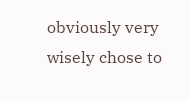obviously very wisely chose to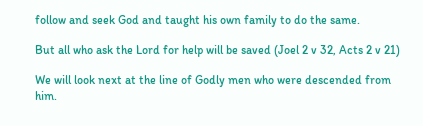follow and seek God and taught his own family to do the same.

But all who ask the Lord for help will be saved (Joel 2 v 32, Acts 2 v 21)

We will look next at the line of Godly men who were descended from him.